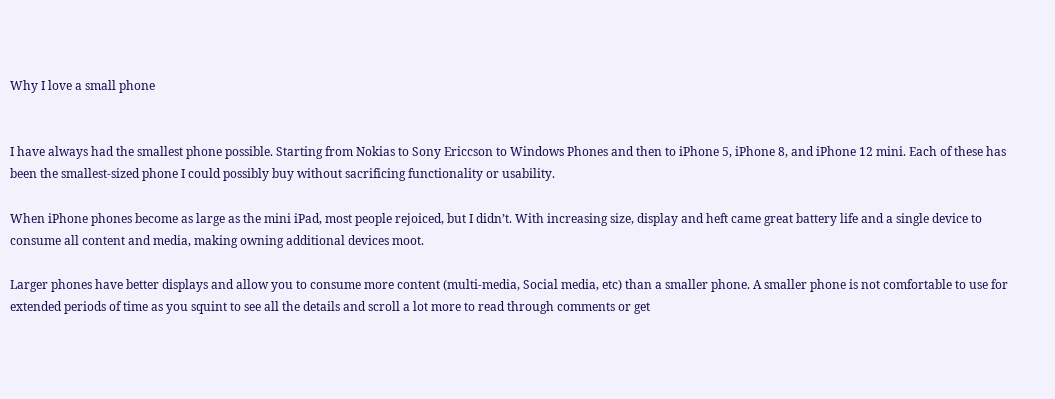Why I love a small phone


I have always had the smallest phone possible. Starting from Nokias to Sony Ericcson to Windows Phones and then to iPhone 5, iPhone 8, and iPhone 12 mini. Each of these has been the smallest-sized phone I could possibly buy without sacrificing functionality or usability.

When iPhone phones become as large as the mini iPad, most people rejoiced, but I didn’t. With increasing size, display and heft came great battery life and a single device to consume all content and media, making owning additional devices moot.

Larger phones have better displays and allow you to consume more content (multi-media, Social media, etc) than a smaller phone. A smaller phone is not comfortable to use for extended periods of time as you squint to see all the details and scroll a lot more to read through comments or get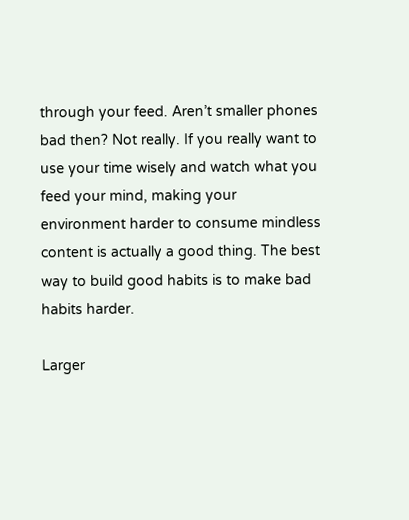through your feed. Aren’t smaller phones bad then? Not really. If you really want to use your time wisely and watch what you feed your mind, making your environment harder to consume mindless content is actually a good thing. The best way to build good habits is to make bad habits harder.

Larger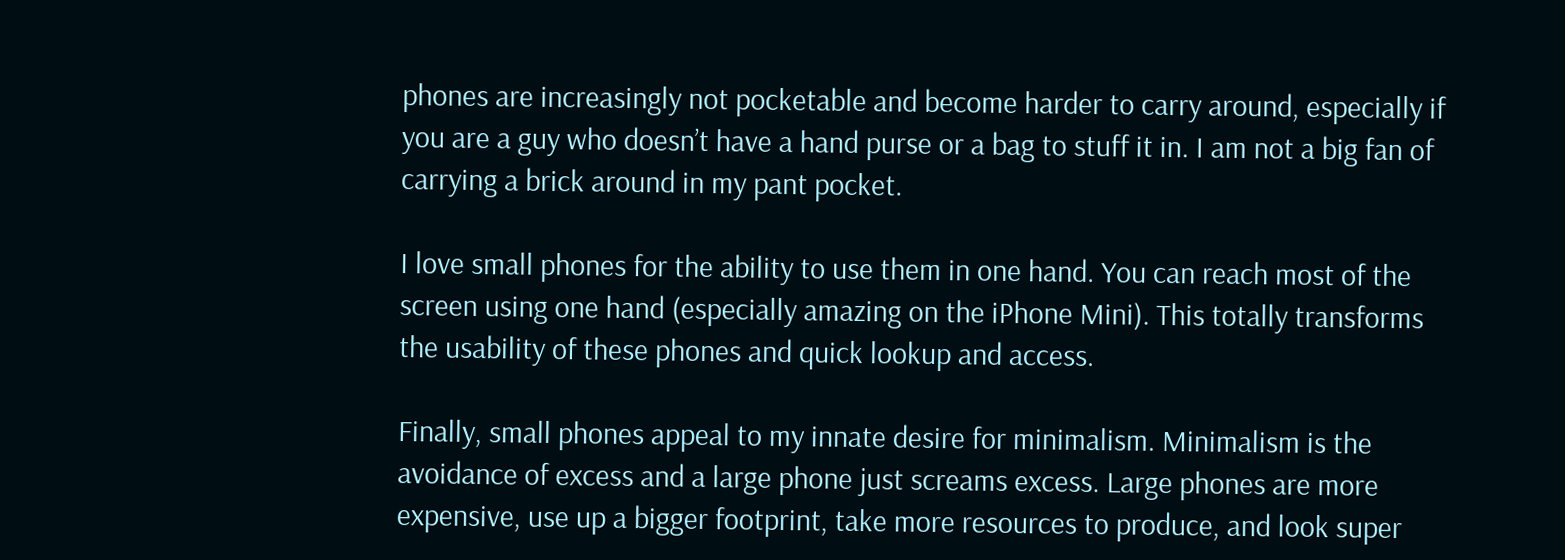phones are increasingly not pocketable and become harder to carry around, especially if you are a guy who doesn’t have a hand purse or a bag to stuff it in. I am not a big fan of carrying a brick around in my pant pocket.

I love small phones for the ability to use them in one hand. You can reach most of the screen using one hand (especially amazing on the iPhone Mini). This totally transforms the usability of these phones and quick lookup and access.

Finally, small phones appeal to my innate desire for minimalism. Minimalism is the avoidance of excess and a large phone just screams excess. Large phones are more expensive, use up a bigger footprint, take more resources to produce, and look super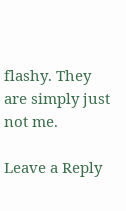flashy. They are simply just not me.

Leave a Reply